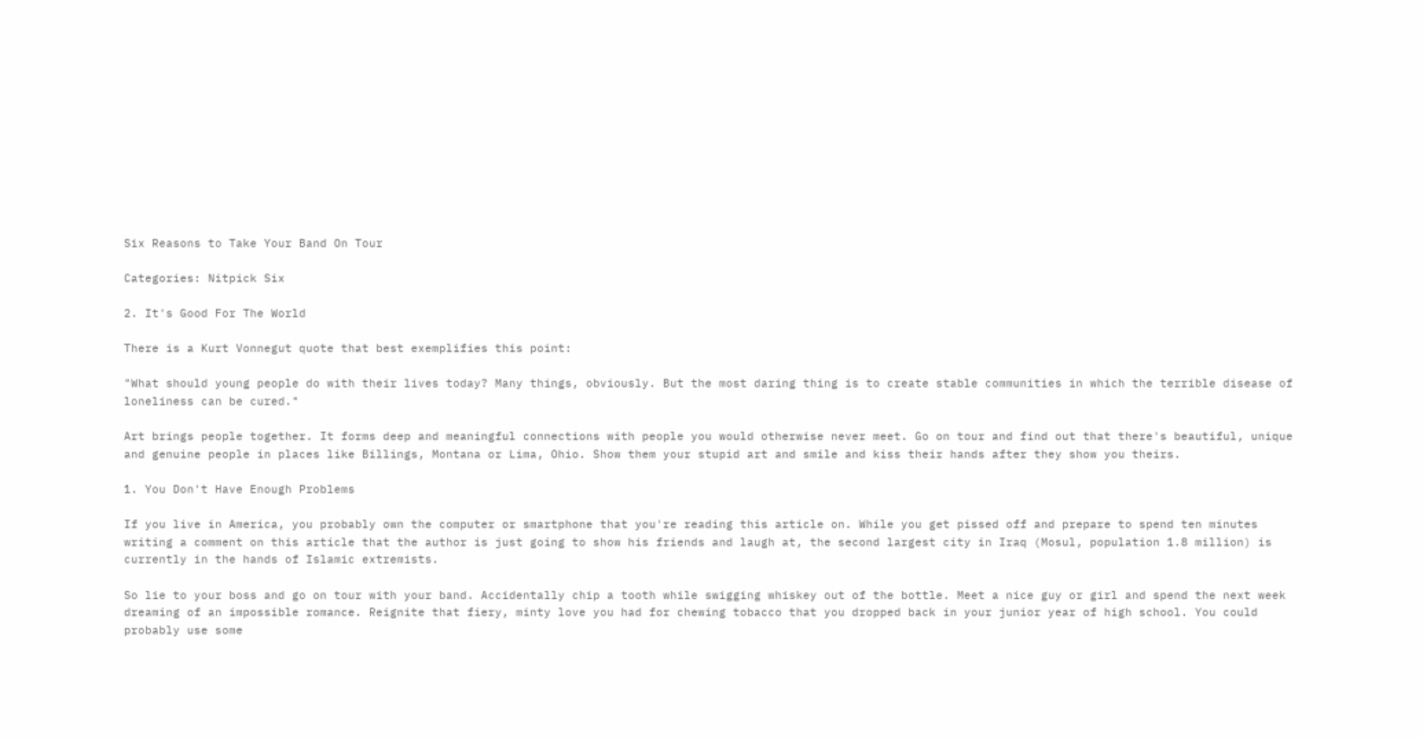Six Reasons to Take Your Band On Tour

Categories: Nitpick Six

2. It's Good For The World

There is a Kurt Vonnegut quote that best exemplifies this point:

"What should young people do with their lives today? Many things, obviously. But the most daring thing is to create stable communities in which the terrible disease of loneliness can be cured."

Art brings people together. It forms deep and meaningful connections with people you would otherwise never meet. Go on tour and find out that there's beautiful, unique and genuine people in places like Billings, Montana or Lima, Ohio. Show them your stupid art and smile and kiss their hands after they show you theirs.

1. You Don't Have Enough Problems

If you live in America, you probably own the computer or smartphone that you're reading this article on. While you get pissed off and prepare to spend ten minutes writing a comment on this article that the author is just going to show his friends and laugh at, the second largest city in Iraq (Mosul, population 1.8 million) is currently in the hands of Islamic extremists.

So lie to your boss and go on tour with your band. Accidentally chip a tooth while swigging whiskey out of the bottle. Meet a nice guy or girl and spend the next week dreaming of an impossible romance. Reignite that fiery, minty love you had for chewing tobacco that you dropped back in your junior year of high school. You could probably use some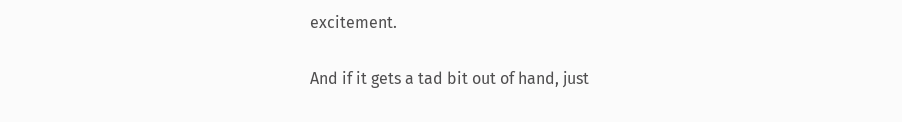excitement.

And if it gets a tad bit out of hand, just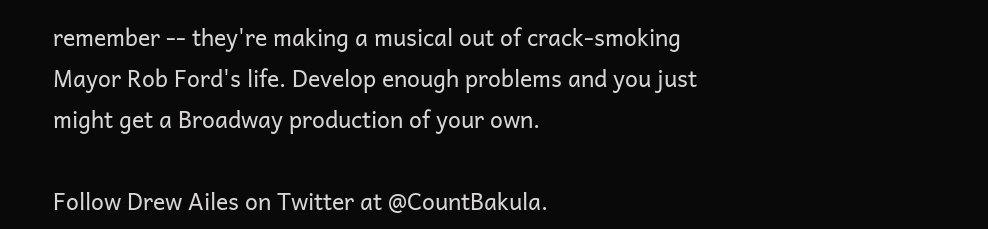remember -- they're making a musical out of crack-smoking Mayor Rob Ford's life. Develop enough problems and you just might get a Broadway production of your own.

Follow Drew Ailes on Twitter at @CountBakula.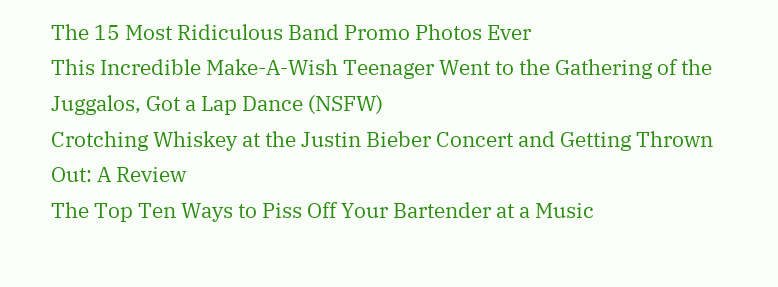The 15 Most Ridiculous Band Promo Photos Ever
This Incredible Make-A-Wish Teenager Went to the Gathering of the Juggalos, Got a Lap Dance (NSFW)
Crotching Whiskey at the Justin Bieber Concert and Getting Thrown Out: A Review
The Top Ten Ways to Piss Off Your Bartender at a Music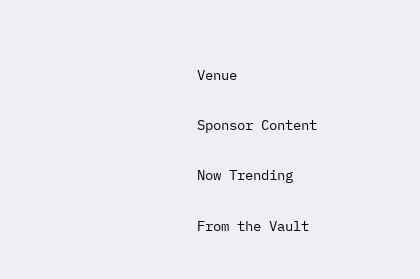Venue

Sponsor Content

Now Trending

From the Vault